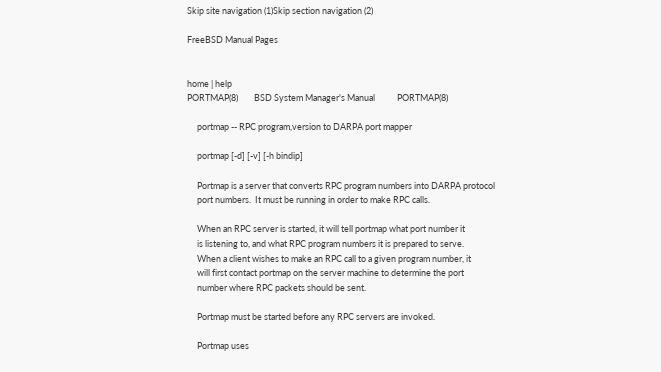Skip site navigation (1)Skip section navigation (2)

FreeBSD Manual Pages


home | help
PORTMAP(8)        BSD System Manager's Manual           PORTMAP(8)

     portmap -- RPC program,version to DARPA port mapper

     portmap [-d] [-v] [-h bindip]

     Portmap is a server that converts RPC program numbers into DARPA protocol
     port numbers.  It must be running in order to make RPC calls.

     When an RPC server is started, it will tell portmap what port number it
     is listening to, and what RPC program numbers it is prepared to serve.
     When a client wishes to make an RPC call to a given program number, it
     will first contact portmap on the server machine to determine the port
     number where RPC packets should be sent.

     Portmap must be started before any RPC servers are invoked.

     Portmap uses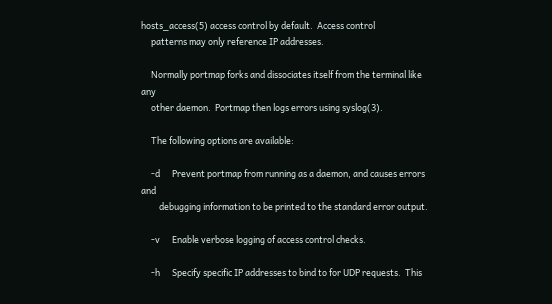hosts_access(5) access control by default.  Access control
     patterns may only reference IP addresses.

     Normally portmap forks and dissociates itself from the terminal like any
     other daemon.  Portmap then logs errors using syslog(3).

     The following options are available:

     -d      Prevent portmap from running as a daemon, and causes errors and
         debugging information to be printed to the standard error output.

     -v      Enable verbose logging of access control checks.

     -h      Specify specific IP addresses to bind to for UDP requests.  This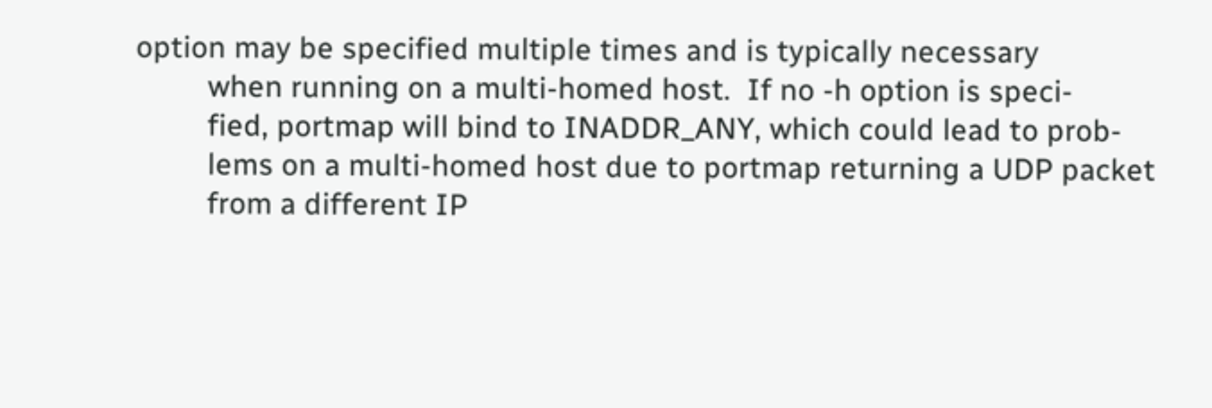option may be specified multiple times and is typically necessary
         when running on a multi-homed host.  If no -h option is speci-
         fied, portmap will bind to INADDR_ANY, which could lead to prob-
         lems on a multi-homed host due to portmap returning a UDP packet
         from a different IP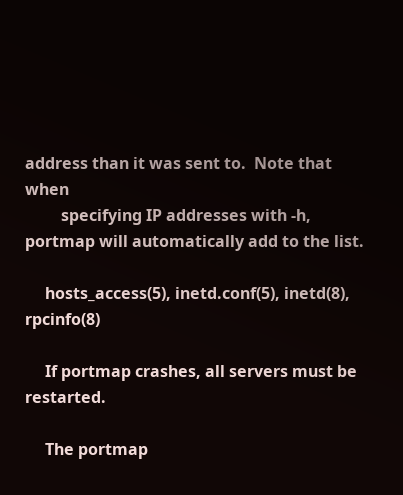address than it was sent to.  Note that when
         specifying IP addresses with -h, portmap will automatically add to the list.

     hosts_access(5), inetd.conf(5), inetd(8), rpcinfo(8)

     If portmap crashes, all servers must be restarted.

     The portmap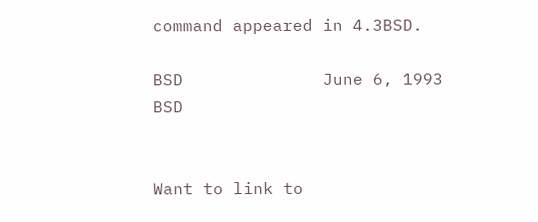command appeared in 4.3BSD.

BSD              June 6, 1993                  BSD


Want to link to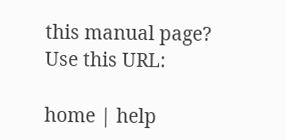this manual page? Use this URL:

home | help